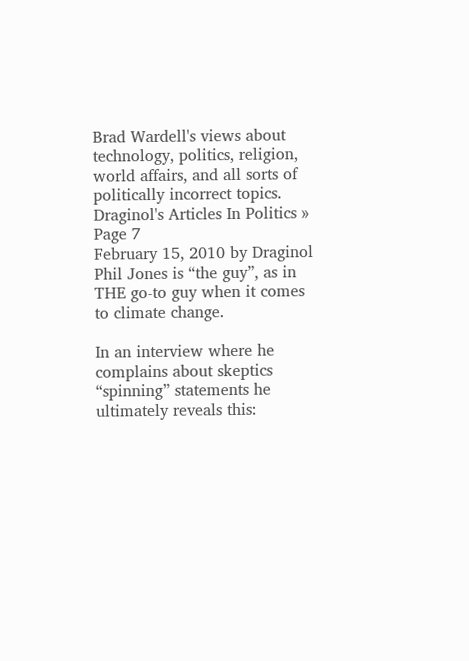Brad Wardell's views about technology, politics, religion, world affairs, and all sorts of politically incorrect topics.
Draginol's Articles In Politics » Page 7
February 15, 2010 by Draginol
Phil Jones is “the guy”, as in THE go-to guy when it comes to climate change.

In an interview where he complains about skeptics “spinning” statements he ultimately reveals this: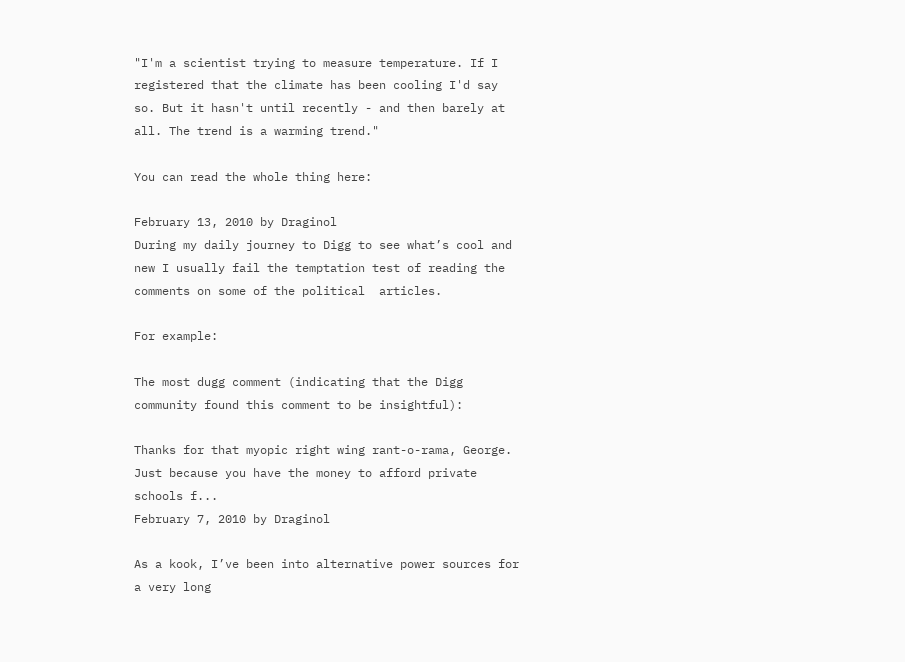"I'm a scientist trying to measure temperature. If I registered that the climate has been cooling I'd say so. But it hasn't until recently - and then barely at all. The trend is a warming trend."

You can read the whole thing here:

February 13, 2010 by Draginol
During my daily journey to Digg to see what’s cool and new I usually fail the temptation test of reading the comments on some of the political  articles.

For example:

The most dugg comment (indicating that the Digg community found this comment to be insightful):

Thanks for that myopic right wing rant-o-rama, George. Just because you have the money to afford private schools f...
February 7, 2010 by Draginol

As a kook, I’ve been into alternative power sources for a very long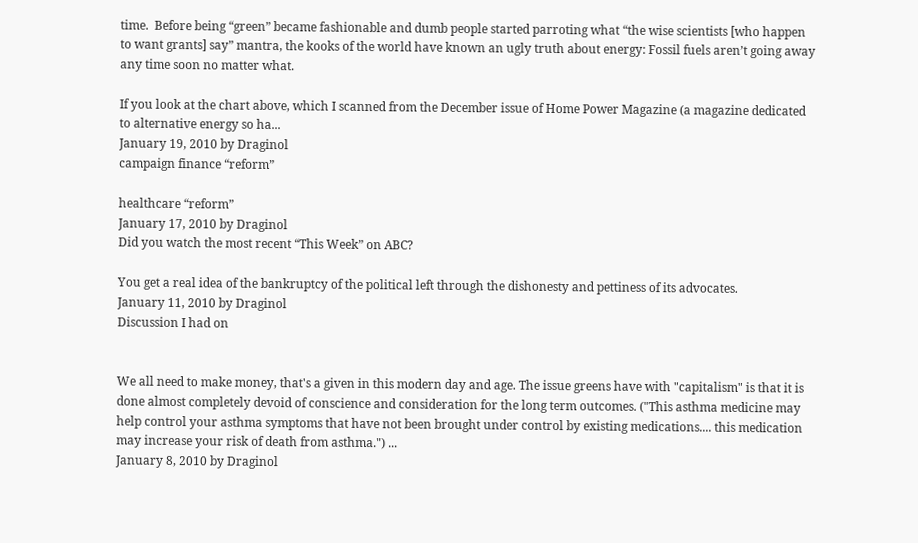time.  Before being “green” became fashionable and dumb people started parroting what “the wise scientists [who happen to want grants] say” mantra, the kooks of the world have known an ugly truth about energy: Fossil fuels aren’t going away any time soon no matter what.

If you look at the chart above, which I scanned from the December issue of Home Power Magazine (a magazine dedicated to alternative energy so ha...
January 19, 2010 by Draginol
campaign finance “reform”

healthcare “reform”
January 17, 2010 by Draginol
Did you watch the most recent “This Week” on ABC?

You get a real idea of the bankruptcy of the political left through the dishonesty and pettiness of its advocates.
January 11, 2010 by Draginol
Discussion I had on


We all need to make money, that's a given in this modern day and age. The issue greens have with "capitalism" is that it is done almost completely devoid of conscience and consideration for the long term outcomes. ("This asthma medicine may help control your asthma symptoms that have not been brought under control by existing medications.... this medication may increase your risk of death from asthma.") ...
January 8, 2010 by Draginol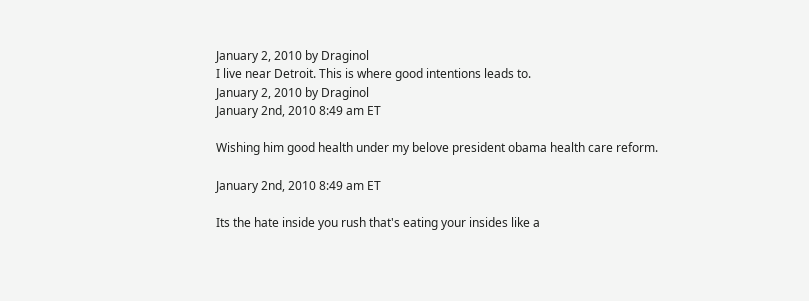January 2, 2010 by Draginol
I live near Detroit. This is where good intentions leads to.
January 2, 2010 by Draginol
January 2nd, 2010 8:49 am ET

Wishing him good health under my belove president obama health care reform.

January 2nd, 2010 8:49 am ET

Its the hate inside you rush that's eating your insides like a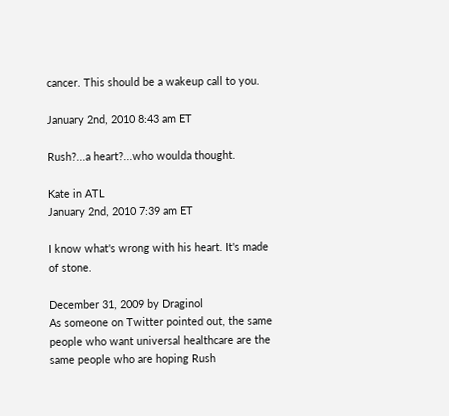cancer. This should be a wakeup call to you.

January 2nd, 2010 8:43 am ET

Rush?...a heart?...who woulda thought.

Kate in ATL
January 2nd, 2010 7:39 am ET

I know what's wrong with his heart. It's made of stone.

December 31, 2009 by Draginol
As someone on Twitter pointed out, the same people who want universal healthcare are the same people who are hoping Rush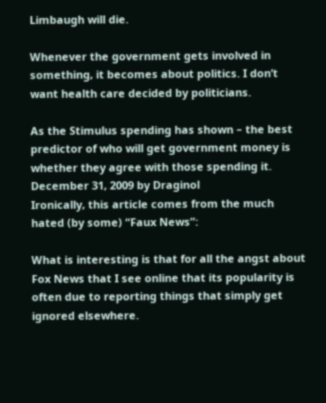Limbaugh will die.

Whenever the government gets involved in something, it becomes about politics. I don’t want health care decided by politicians.

As the Stimulus spending has shown – the best predictor of who will get government money is whether they agree with those spending it.
December 31, 2009 by Draginol
Ironically, this article comes from the much hated (by some) “Faux News”:

What is interesting is that for all the angst about Fox News that I see online that its popularity is often due to reporting things that simply get ignored elsewhere.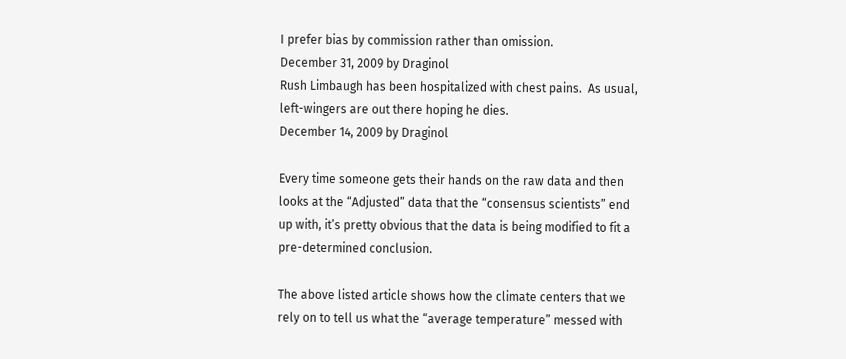I prefer bias by commission rather than omission.
December 31, 2009 by Draginol
Rush Limbaugh has been hospitalized with chest pains.  As usual, left-wingers are out there hoping he dies.
December 14, 2009 by Draginol

Every time someone gets their hands on the raw data and then looks at the “Adjusted” data that the “consensus scientists” end up with, it’s pretty obvious that the data is being modified to fit a pre-determined conclusion.

The above listed article shows how the climate centers that we rely on to tell us what the “average temperature” messed with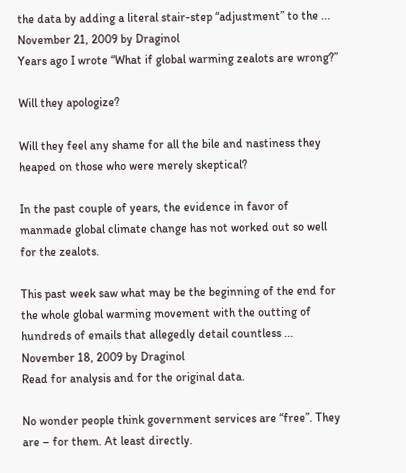the data by adding a literal stair-step “adjustment” to the ...
November 21, 2009 by Draginol
Years ago I wrote “What if global warming zealots are wrong?”

Will they apologize?

Will they feel any shame for all the bile and nastiness they heaped on those who were merely skeptical?

In the past couple of years, the evidence in favor of manmade global climate change has not worked out so well for the zealots.

This past week saw what may be the beginning of the end for the whole global warming movement with the outting of hundreds of emails that allegedly detail countless ...
November 18, 2009 by Draginol
Read for analysis and for the original data.

No wonder people think government services are “free”. They are – for them. At least directly.